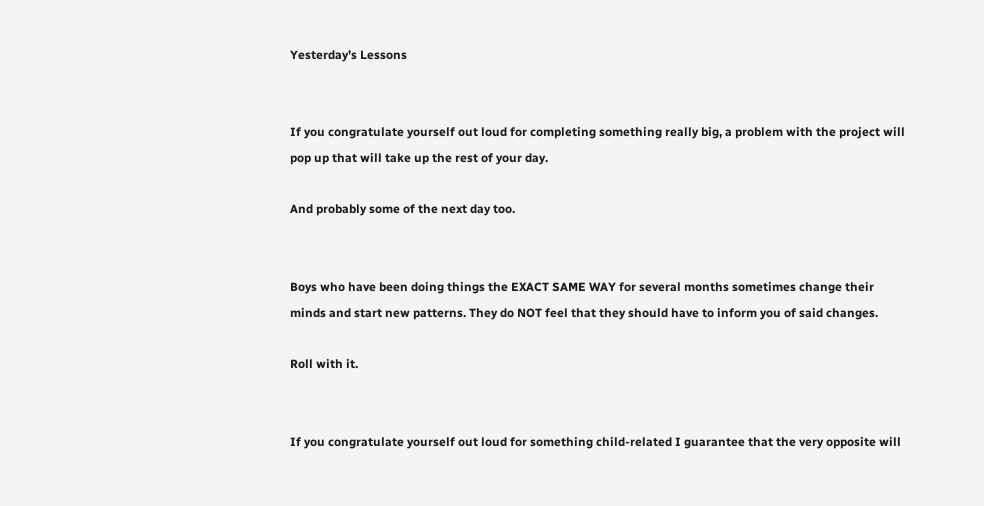Yesterday’s Lessons


If you congratulate yourself out loud for completing something really big, a problem with the project will pop up that will take up the rest of your day.

And probably some of the next day too.


Boys who have been doing things the EXACT SAME WAY for several months sometimes change their minds and start new patterns. They do NOT feel that they should have to inform you of said changes.

Roll with it.


If you congratulate yourself out loud for something child-related I guarantee that the very opposite will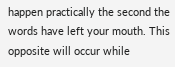happen practically the second the words have left your mouth. This opposite will occur while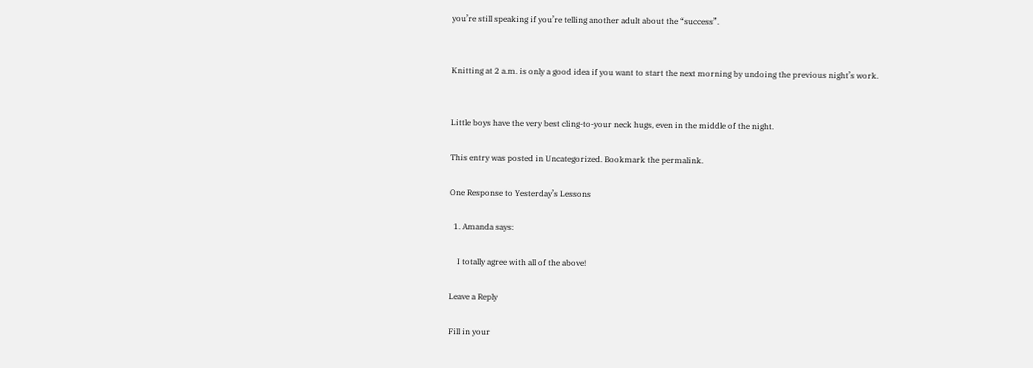you’re still speaking if you’re telling another adult about the “success”.


Knitting at 2 a.m. is only a good idea if you want to start the next morning by undoing the previous night’s work.


Little boys have the very best cling-to-your neck hugs, even in the middle of the night.

This entry was posted in Uncategorized. Bookmark the permalink.

One Response to Yesterday’s Lessons

  1. Amanda says:

    I totally agree with all of the above!

Leave a Reply

Fill in your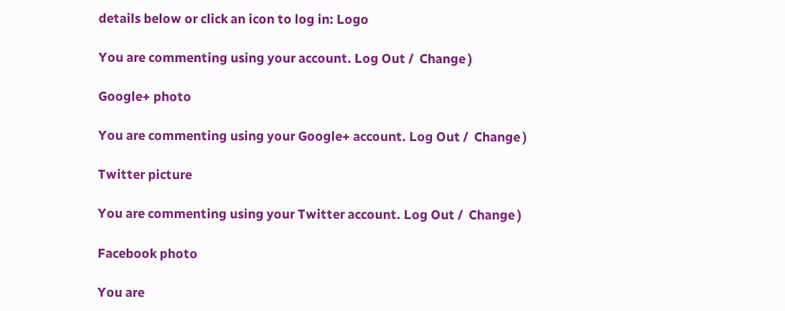details below or click an icon to log in: Logo

You are commenting using your account. Log Out /  Change )

Google+ photo

You are commenting using your Google+ account. Log Out /  Change )

Twitter picture

You are commenting using your Twitter account. Log Out /  Change )

Facebook photo

You are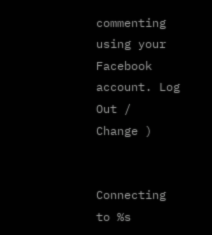commenting using your Facebook account. Log Out /  Change )


Connecting to %s